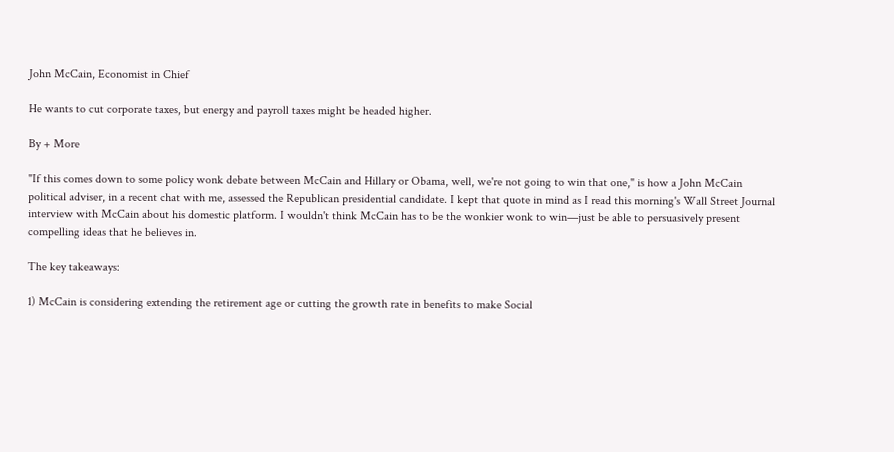John McCain, Economist in Chief

He wants to cut corporate taxes, but energy and payroll taxes might be headed higher.

By + More

"If this comes down to some policy wonk debate between McCain and Hillary or Obama, well, we're not going to win that one," is how a John McCain political adviser, in a recent chat with me, assessed the Republican presidential candidate. I kept that quote in mind as I read this morning's Wall Street Journal interview with McCain about his domestic platform. I wouldn't think McCain has to be the wonkier wonk to win—just be able to persuasively present compelling ideas that he believes in.

The key takeaways:

1) McCain is considering extending the retirement age or cutting the growth rate in benefits to make Social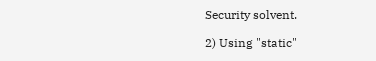Security solvent.

2) Using "static"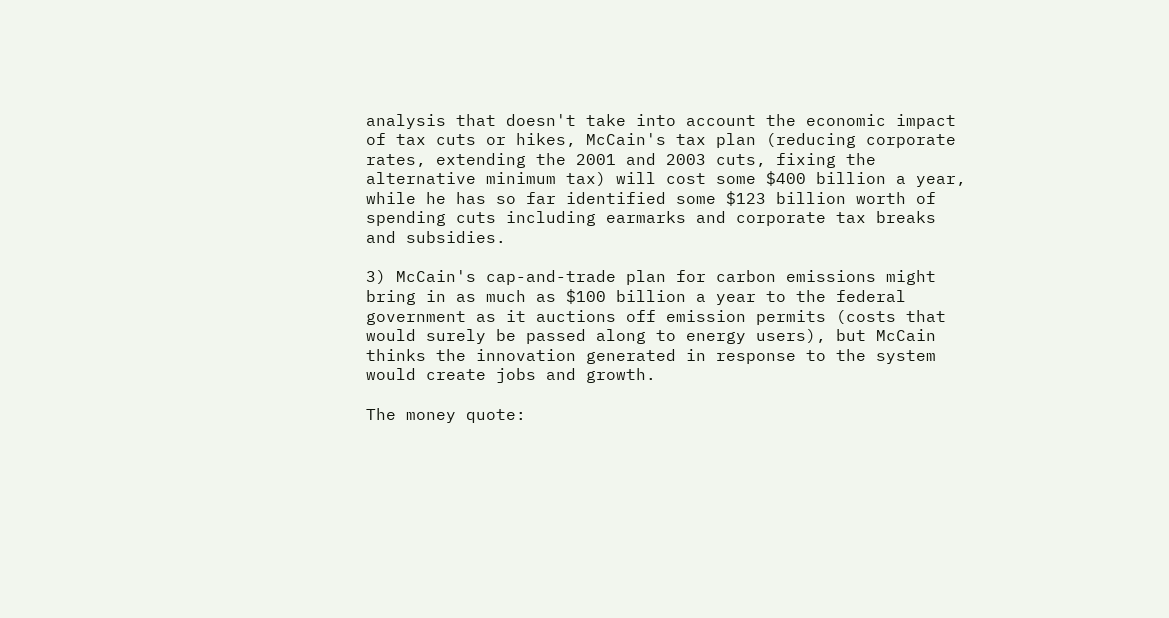analysis that doesn't take into account the economic impact of tax cuts or hikes, McCain's tax plan (reducing corporate rates, extending the 2001 and 2003 cuts, fixing the alternative minimum tax) will cost some $400 billion a year, while he has so far identified some $123 billion worth of spending cuts including earmarks and corporate tax breaks and subsidies.

3) McCain's cap-and-trade plan for carbon emissions might bring in as much as $100 billion a year to the federal government as it auctions off emission permits (costs that would surely be passed along to energy users), but McCain thinks the innovation generated in response to the system would create jobs and growth.

The money quote: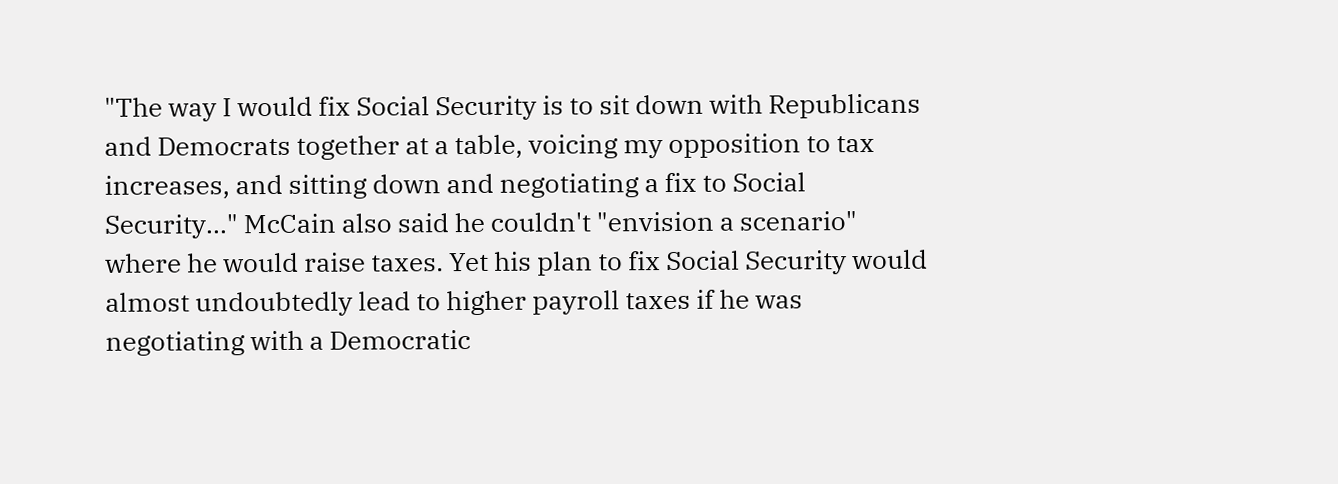"The way I would fix Social Security is to sit down with Republicans and Democrats together at a table, voicing my opposition to tax increases, and sitting down and negotiating a fix to Social Security..." McCain also said he couldn't "envision a scenario" where he would raise taxes. Yet his plan to fix Social Security would almost undoubtedly lead to higher payroll taxes if he was negotiating with a Democratic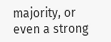majority, or even a strong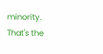minority. That's the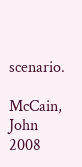scenario.

McCain, John
2008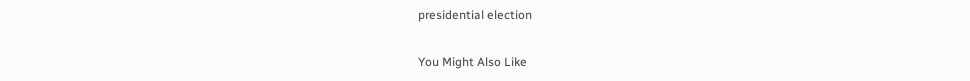presidential election

You Might Also Like